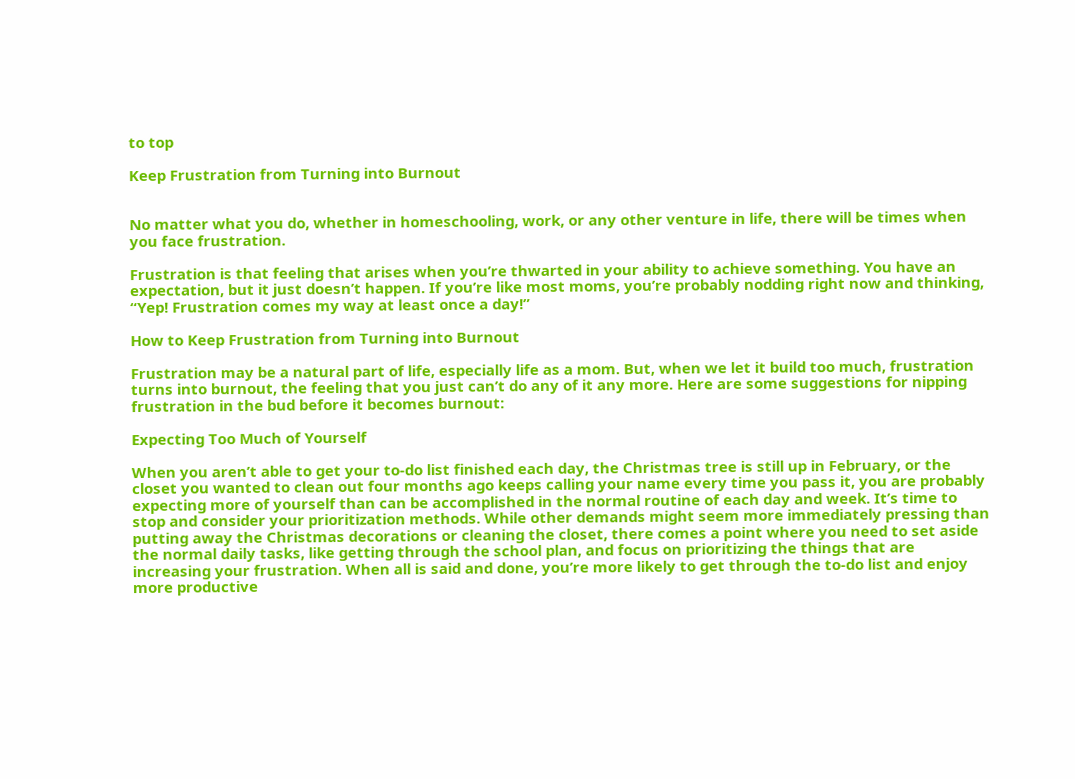to top

Keep Frustration from Turning into Burnout


No matter what you do, whether in homeschooling, work, or any other venture in life, there will be times when you face frustration.

Frustration is that feeling that arises when you’re thwarted in your ability to achieve something. You have an expectation, but it just doesn’t happen. If you’re like most moms, you’re probably nodding right now and thinking, “Yep! Frustration comes my way at least once a day!”

How to Keep Frustration from Turning into Burnout

Frustration may be a natural part of life, especially life as a mom. But, when we let it build too much, frustration turns into burnout, the feeling that you just can’t do any of it any more. Here are some suggestions for nipping frustration in the bud before it becomes burnout:

Expecting Too Much of Yourself

When you aren’t able to get your to-do list finished each day, the Christmas tree is still up in February, or the closet you wanted to clean out four months ago keeps calling your name every time you pass it, you are probably expecting more of yourself than can be accomplished in the normal routine of each day and week. It’s time to stop and consider your prioritization methods. While other demands might seem more immediately pressing than putting away the Christmas decorations or cleaning the closet, there comes a point where you need to set aside the normal daily tasks, like getting through the school plan, and focus on prioritizing the things that are increasing your frustration. When all is said and done, you’re more likely to get through the to-do list and enjoy more productive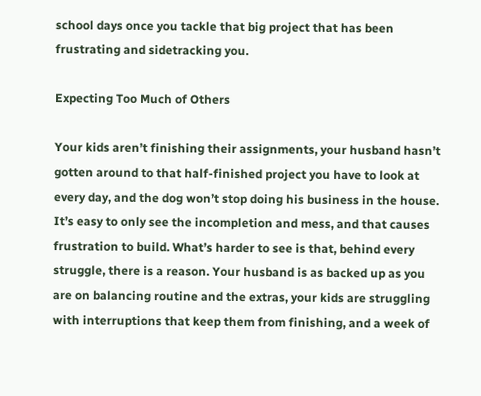school days once you tackle that big project that has been frustrating and sidetracking you.

Expecting Too Much of Others

Your kids aren’t finishing their assignments, your husband hasn’t gotten around to that half-finished project you have to look at every day, and the dog won’t stop doing his business in the house. It’s easy to only see the incompletion and mess, and that causes frustration to build. What’s harder to see is that, behind every struggle, there is a reason. Your husband is as backed up as you are on balancing routine and the extras, your kids are struggling with interruptions that keep them from finishing, and a week of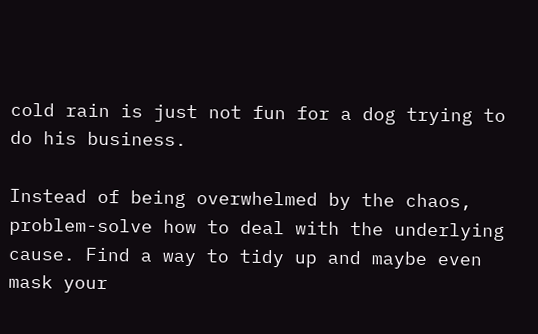cold rain is just not fun for a dog trying to do his business.

Instead of being overwhelmed by the chaos, problem-solve how to deal with the underlying cause. Find a way to tidy up and maybe even mask your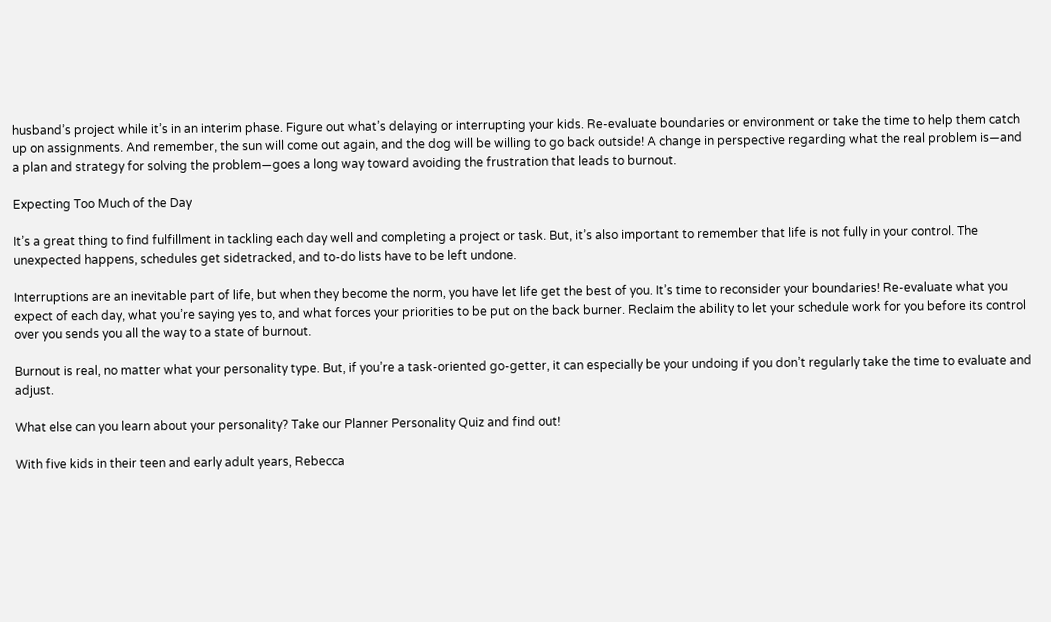husband’s project while it’s in an interim phase. Figure out what’s delaying or interrupting your kids. Re-evaluate boundaries or environment or take the time to help them catch up on assignments. And remember, the sun will come out again, and the dog will be willing to go back outside! A change in perspective regarding what the real problem is—and a plan and strategy for solving the problem—goes a long way toward avoiding the frustration that leads to burnout.

Expecting Too Much of the Day

It’s a great thing to find fulfillment in tackling each day well and completing a project or task. But, it’s also important to remember that life is not fully in your control. The unexpected happens, schedules get sidetracked, and to-do lists have to be left undone.

Interruptions are an inevitable part of life, but when they become the norm, you have let life get the best of you. It’s time to reconsider your boundaries! Re-evaluate what you expect of each day, what you’re saying yes to, and what forces your priorities to be put on the back burner. Reclaim the ability to let your schedule work for you before its control over you sends you all the way to a state of burnout.

Burnout is real, no matter what your personality type. But, if you’re a task-oriented go-getter, it can especially be your undoing if you don’t regularly take the time to evaluate and adjust.

What else can you learn about your personality? Take our Planner Personality Quiz and find out!

With five kids in their teen and early adult years, Rebecca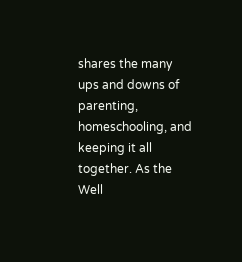shares the many ups and downs of parenting, homeschooling, and keeping it all together. As the Well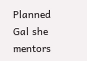Planned Gal she mentors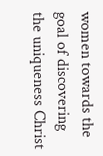women towards the goal of discovering the uniqueness Christ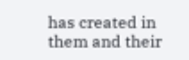has created in them and their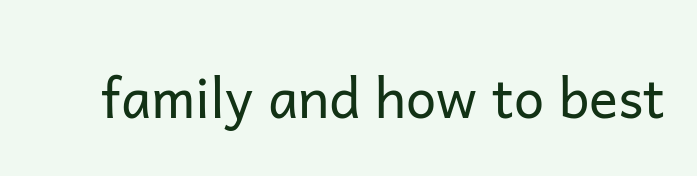family and how to best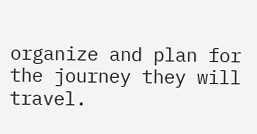organize and plan for the journey they will travel.